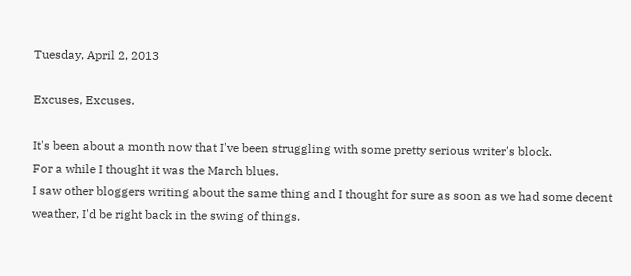Tuesday, April 2, 2013

Excuses, Excuses.

It's been about a month now that I've been struggling with some pretty serious writer's block.
For a while I thought it was the March blues.
I saw other bloggers writing about the same thing and I thought for sure as soon as we had some decent weather, I'd be right back in the swing of things.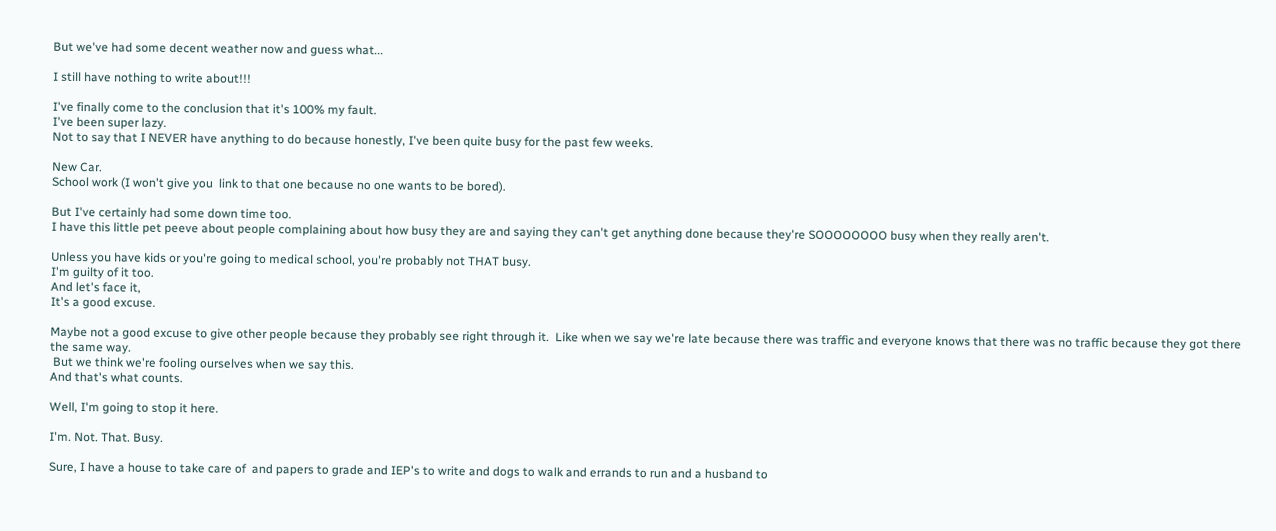But we've had some decent weather now and guess what...

I still have nothing to write about!!!

I've finally come to the conclusion that it's 100% my fault.
I've been super lazy.
Not to say that I NEVER have anything to do because honestly, I've been quite busy for the past few weeks.

New Car.
School work (I won't give you  link to that one because no one wants to be bored).

But I've certainly had some down time too.
I have this little pet peeve about people complaining about how busy they are and saying they can't get anything done because they're SOOOOOOOO busy when they really aren't.

Unless you have kids or you're going to medical school, you're probably not THAT busy.
I'm guilty of it too.
And let's face it,
It's a good excuse.

Maybe not a good excuse to give other people because they probably see right through it.  Like when we say we're late because there was traffic and everyone knows that there was no traffic because they got there the same way.
 But we think we're fooling ourselves when we say this.
And that's what counts.

Well, I'm going to stop it here.

I'm. Not. That. Busy.

Sure, I have a house to take care of  and papers to grade and IEP's to write and dogs to walk and errands to run and a husband to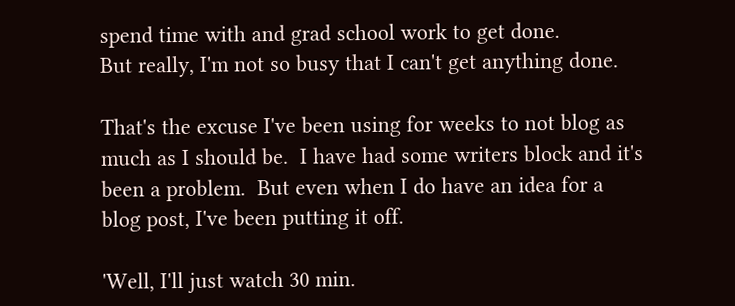spend time with and grad school work to get done.
But really, I'm not so busy that I can't get anything done.

That's the excuse I've been using for weeks to not blog as much as I should be.  I have had some writers block and it's been a problem.  But even when I do have an idea for a blog post, I've been putting it off.

'Well, I'll just watch 30 min.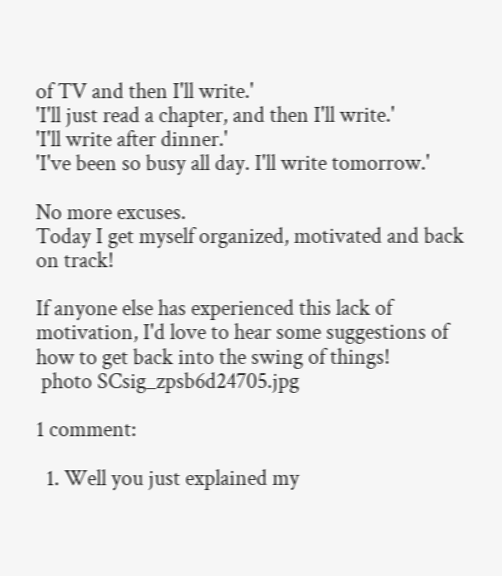of TV and then I'll write.'
'I'll just read a chapter, and then I'll write.'
'I'll write after dinner.'
'I've been so busy all day. I'll write tomorrow.'

No more excuses.
Today I get myself organized, motivated and back on track!

If anyone else has experienced this lack of motivation, I'd love to hear some suggestions of how to get back into the swing of things!
 photo SCsig_zpsb6d24705.jpg

1 comment:

  1. Well you just explained my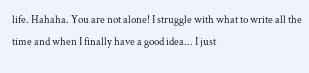life. Hahaha. You are not alone! I struggle with what to write all the time and when I finally have a good idea... I just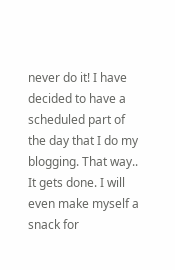never do it! I have decided to have a scheduled part of the day that I do my blogging. That way.. It gets done. I will even make myself a snack for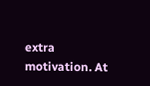extra motivation. At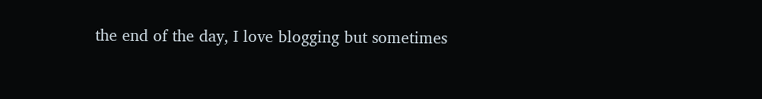the end of the day, I love blogging but sometimes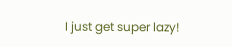I just get super lazy!